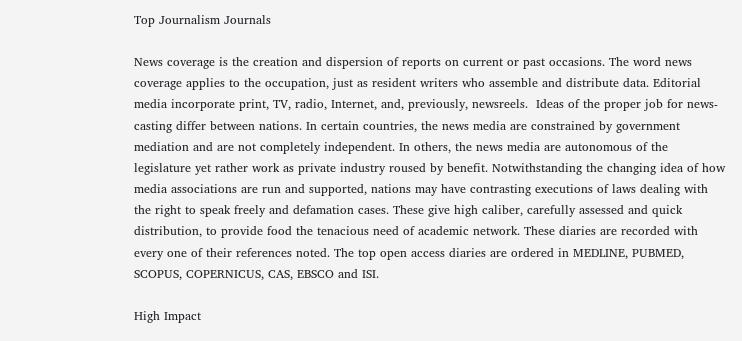Top Journalism Journals

News coverage is the creation and dispersion of reports on current or past occasions. The word news coverage applies to the occupation, just as resident writers who assemble and distribute data. Editorial media incorporate print, TV, radio, Internet, and, previously, newsreels.  Ideas of the proper job for news-casting differ between nations. In certain countries, the news media are constrained by government mediation and are not completely independent. In others, the news media are autonomous of the legislature yet rather work as private industry roused by benefit. Notwithstanding the changing idea of how media associations are run and supported, nations may have contrasting executions of laws dealing with the right to speak freely and defamation cases. These give high caliber, carefully assessed and quick distribution, to provide food the tenacious need of academic network. These diaries are recorded with every one of their references noted. The top open access diaries are ordered in MEDLINE, PUBMED, SCOPUS, COPERNICUS, CAS, EBSCO and ISI.

High Impact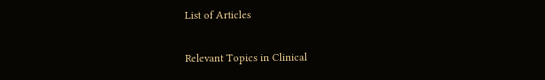List of Articles

Relevant Topics in Clinical